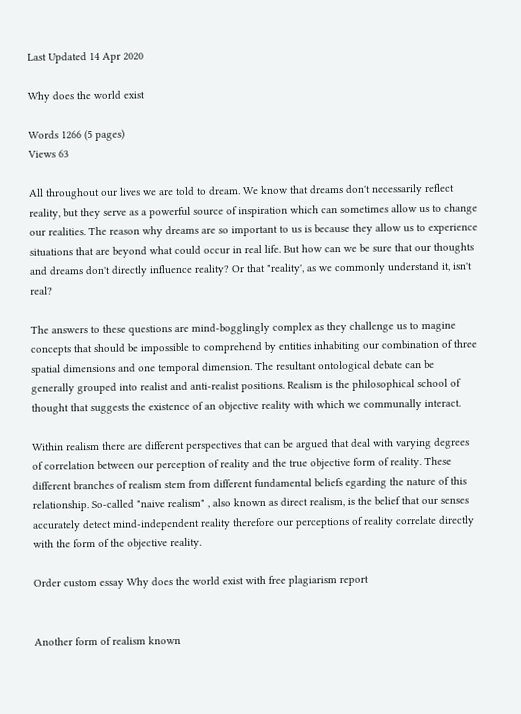Last Updated 14 Apr 2020

Why does the world exist

Words 1266 (5 pages)
Views 63

All throughout our lives we are told to dream. We know that dreams don't necessarily reflect reality, but they serve as a powerful source of inspiration which can sometimes allow us to change our realities. The reason why dreams are so important to us is because they allow us to experience situations that are beyond what could occur in real life. But how can we be sure that our thoughts and dreams don't directly influence reality? Or that "reality', as we commonly understand it, isn't real?

The answers to these questions are mind-bogglingly complex as they challenge us to magine concepts that should be impossible to comprehend by entities inhabiting our combination of three spatial dimensions and one temporal dimension. The resultant ontological debate can be generally grouped into realist and anti-realist positions. Realism is the philosophical school of thought that suggests the existence of an objective reality with which we communally interact.

Within realism there are different perspectives that can be argued that deal with varying degrees of correlation between our perception of reality and the true objective form of reality. These different branches of realism stem from different fundamental beliefs egarding the nature of this relationship. So-called "naive realism" , also known as direct realism, is the belief that our senses accurately detect mind-independent reality therefore our perceptions of reality correlate directly with the form of the objective reality.

Order custom essay Why does the world exist with free plagiarism report


Another form of realism known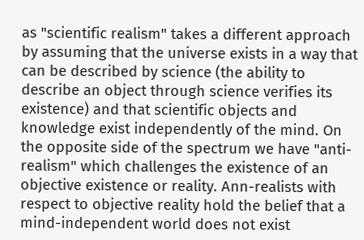as "scientific realism" takes a different approach by assuming that the universe exists in a way that can be described by science (the ability to describe an object through science verifies its existence) and that scientific objects and knowledge exist independently of the mind. On the opposite side of the spectrum we have "anti-realism" which challenges the existence of an objective existence or reality. Ann-realists with respect to objective reality hold the belief that a mind-independent world does not exist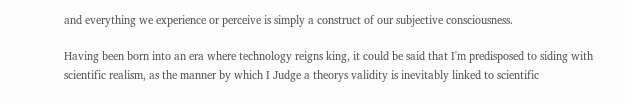and everything we experience or perceive is simply a construct of our subjective consciousness.

Having been born into an era where technology reigns king, it could be said that I'm predisposed to siding with scientific realism, as the manner by which I Judge a theorys validity is inevitably linked to scientific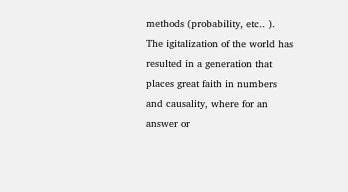methods (probability, etc.. ). The igitalization of the world has resulted in a generation that places great faith in numbers and causality, where for an answer or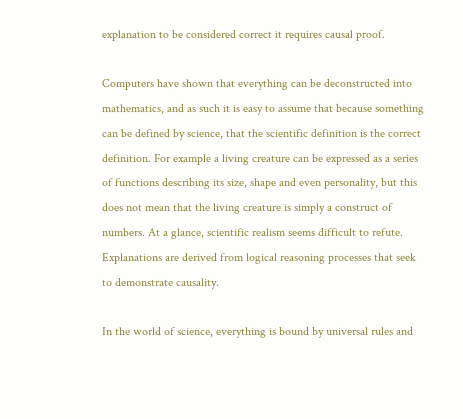explanation to be considered correct it requires causal proof.

Computers have shown that everything can be deconstructed into mathematics, and as such it is easy to assume that because something can be defined by science, that the scientific definition is the correct definition. For example a living creature can be expressed as a series of functions describing its size, shape and even personality, but this does not mean that the living creature is simply a construct of numbers. At a glance, scientific realism seems difficult to refute. Explanations are derived from logical reasoning processes that seek to demonstrate causality.

In the world of science, everything is bound by universal rules and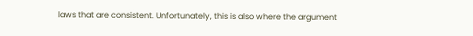laws that are consistent. Unfortunately, this is also where the argument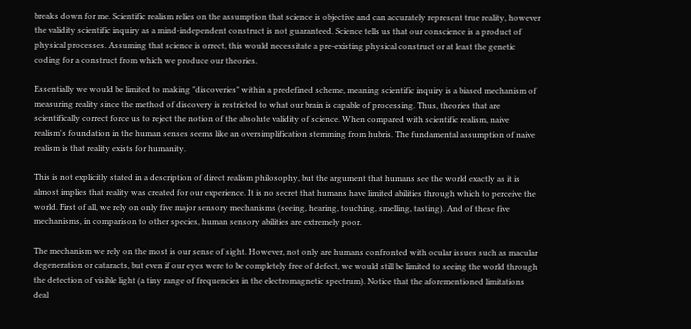breaks down for me. Scientific realism relies on the assumption that science is objective and can accurately represent true reality, however the validity scientific inquiry as a mind-independent construct is not guaranteed. Science tells us that our conscience is a product of physical processes. Assuming that science is orrect, this would necessitate a pre-existing physical construct or at least the genetic coding for a construct from which we produce our theories.

Essentially we would be limited to making "discoveries" within a predefined scheme, meaning scientific inquiry is a biased mechanism of measuring reality since the method of discovery is restricted to what our brain is capable of processing. Thus, theories that are scientifically correct force us to reject the notion of the absolute validity of science. When compared with scientific realism, naive realism's foundation in the human senses seems like an oversimplification stemming from hubris. The fundamental assumption of naive realism is that reality exists for humanity.

This is not explicitly stated in a description of direct realism philosophy, but the argument that humans see the world exactly as it is almost implies that reality was created for our experience. It is no secret that humans have limited abilities through which to perceive the world. First of all, we rely on only five major sensory mechanisms (seeing, hearing, touching, smelling, tasting). And of these five mechanisms, in comparison to other species, human sensory abilities are extremely poor.

The mechanism we rely on the most is our sense of sight. However, not only are humans confronted with ocular issues such as macular degeneration or cataracts, but even if our eyes were to be completely free of defect, we would still be limited to seeing the world through the detection of visible light (a tiny range of frequencies in the electromagnetic spectrum). Notice that the aforementioned limitations deal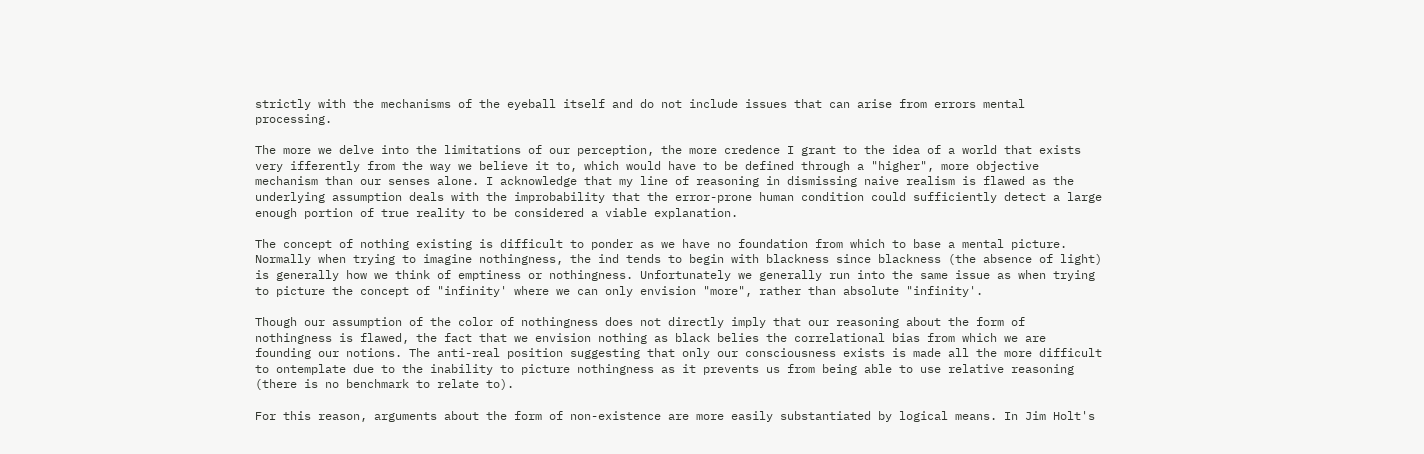strictly with the mechanisms of the eyeball itself and do not include issues that can arise from errors mental processing.

The more we delve into the limitations of our perception, the more credence I grant to the idea of a world that exists very ifferently from the way we believe it to, which would have to be defined through a "higher", more objective mechanism than our senses alone. I acknowledge that my line of reasoning in dismissing naive realism is flawed as the underlying assumption deals with the improbability that the error-prone human condition could sufficiently detect a large enough portion of true reality to be considered a viable explanation.

The concept of nothing existing is difficult to ponder as we have no foundation from which to base a mental picture. Normally when trying to imagine nothingness, the ind tends to begin with blackness since blackness (the absence of light) is generally how we think of emptiness or nothingness. Unfortunately we generally run into the same issue as when trying to picture the concept of "infinity' where we can only envision "more", rather than absolute "infinity'.

Though our assumption of the color of nothingness does not directly imply that our reasoning about the form of nothingness is flawed, the fact that we envision nothing as black belies the correlational bias from which we are founding our notions. The anti-real position suggesting that only our consciousness exists is made all the more difficult to ontemplate due to the inability to picture nothingness as it prevents us from being able to use relative reasoning (there is no benchmark to relate to).

For this reason, arguments about the form of non-existence are more easily substantiated by logical means. In Jim Holt's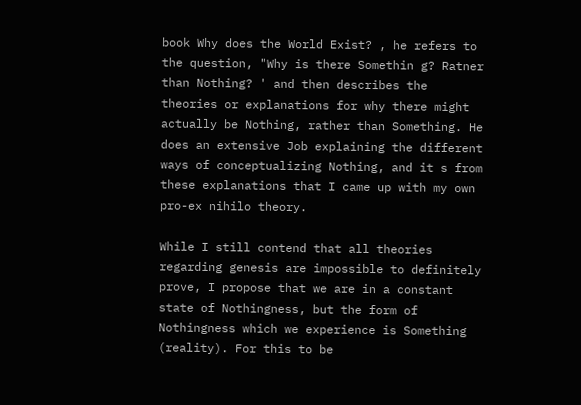book Why does the World Exist? , he refers to the question, "Why is there Somethin g? Ratner than Nothing? ' and then describes the theories or explanations for why there might actually be Nothing, rather than Something. He does an extensive Job explaining the different ways of conceptualizing Nothing, and it s from these explanations that I came up with my own pro-ex nihilo theory.

While I still contend that all theories regarding genesis are impossible to definitely prove, I propose that we are in a constant state of Nothingness, but the form of Nothingness which we experience is Something (reality). For this to be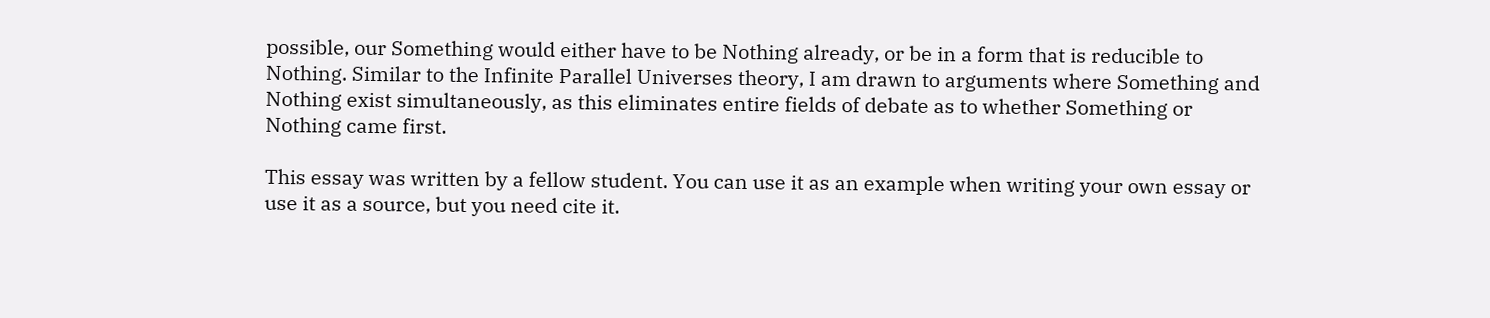possible, our Something would either have to be Nothing already, or be in a form that is reducible to Nothing. Similar to the Infinite Parallel Universes theory, I am drawn to arguments where Something and Nothing exist simultaneously, as this eliminates entire fields of debate as to whether Something or Nothing came first.

This essay was written by a fellow student. You can use it as an example when writing your own essay or use it as a source, but you need cite it.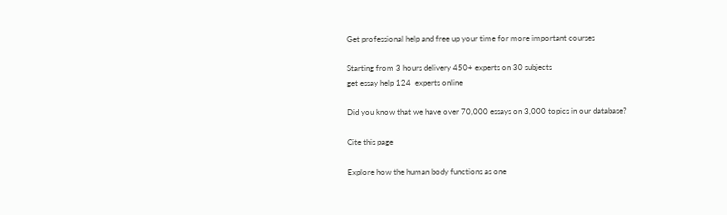Get professional help and free up your time for more important courses

Starting from 3 hours delivery 450+ experts on 30 subjects
get essay help 124  experts online

Did you know that we have over 70,000 essays on 3,000 topics in our database?

Cite this page

Explore how the human body functions as one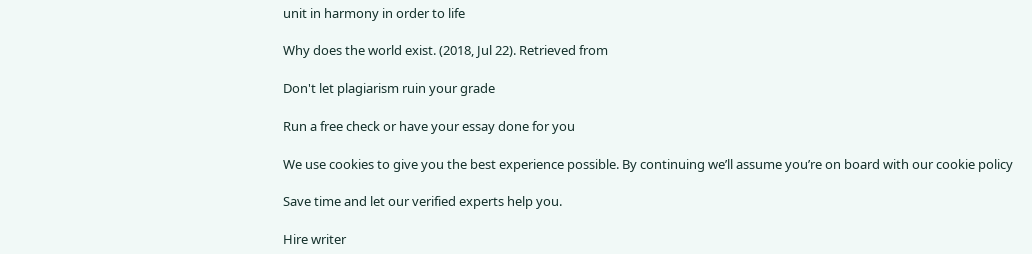unit in harmony in order to life

Why does the world exist. (2018, Jul 22). Retrieved from

Don't let plagiarism ruin your grade

Run a free check or have your essay done for you

We use cookies to give you the best experience possible. By continuing we’ll assume you’re on board with our cookie policy

Save time and let our verified experts help you.

Hire writer